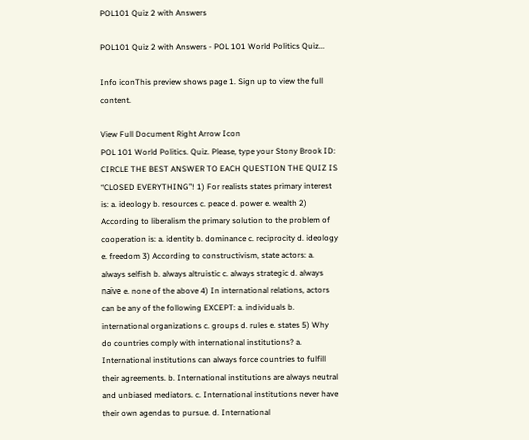POL101 Quiz 2 with Answers

POL101 Quiz 2 with Answers - POL 101 World Politics Quiz...

Info iconThis preview shows page 1. Sign up to view the full content.

View Full Document Right Arrow Icon
POL 101 World Politics. Quiz. Please, type your Stony Brook ID: CIRCLE THE BEST ANSWER TO EACH QUESTION THE QUIZ IS “CLOSED EVERYTHING”! 1) For realists states primary interest is: a. ideology b. resources c. peace d. power e. wealth 2) According to liberalism the primary solution to the problem of cooperation is: a. identity b. dominance c. reciprocity d. ideology e. freedom 3) According to constructivism, state actors: a. always selfish b. always altruistic c. always strategic d. always naïve e. none of the above 4) In international relations, actors can be any of the following EXCEPT: a. individuals b. international organizations c. groups d. rules e. states 5) Why do countries comply with international institutions? a. International institutions can always force countries to fulfill their agreements. b. International institutions are always neutral and unbiased mediators. c. International institutions never have their own agendas to pursue. d. International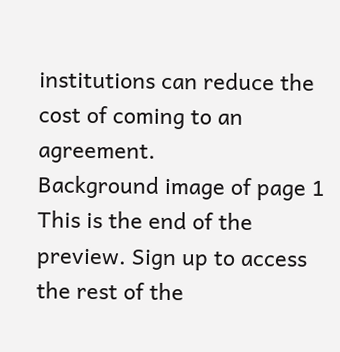institutions can reduce the cost of coming to an agreement.
Background image of page 1
This is the end of the preview. Sign up to access the rest of the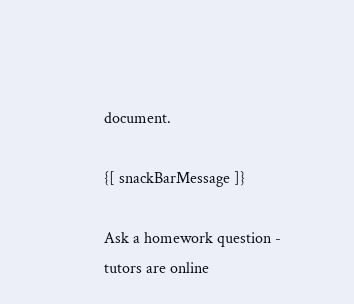document.

{[ snackBarMessage ]}

Ask a homework question - tutors are online